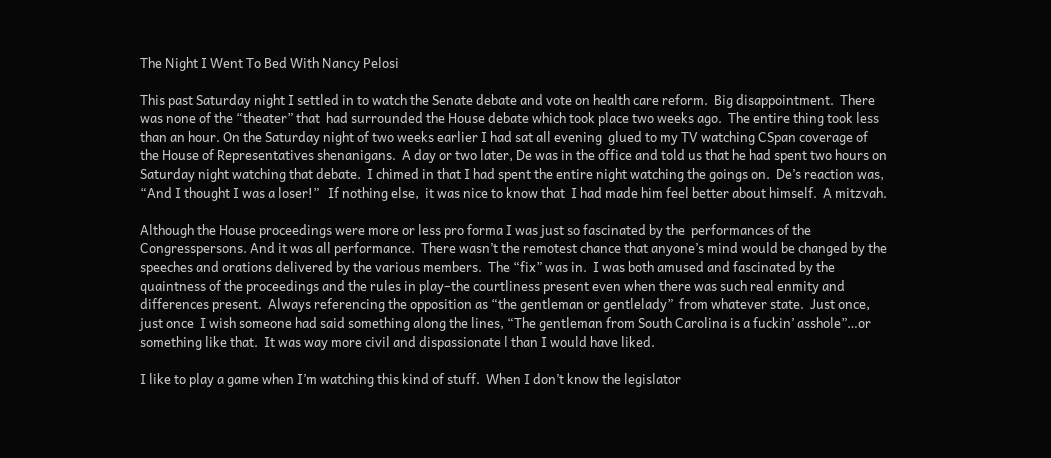The Night I Went To Bed With Nancy Pelosi

This past Saturday night I settled in to watch the Senate debate and vote on health care reform.  Big disappointment.  There was none of the “theater” that  had surrounded the House debate which took place two weeks ago.  The entire thing took less than an hour. On the Saturday night of two weeks earlier I had sat all evening  glued to my TV watching CSpan coverage of the House of Representatives shenanigans.  A day or two later, De was in the office and told us that he had spent two hours on Saturday night watching that debate.  I chimed in that I had spent the entire night watching the goings on.  De’s reaction was, “And I thought I was a loser!”   If nothing else,  it was nice to know that  I had made him feel better about himself.  A mitzvah.

Although the House proceedings were more or less pro forma I was just so fascinated by the  performances of the Congresspersons. And it was all performance.  There wasn’t the remotest chance that anyone’s mind would be changed by the speeches and orations delivered by the various members.  The “fix” was in.  I was both amused and fascinated by the quaintness of the proceedings and the rules in play–the courtliness present even when there was such real enmity and differences present.  Always referencing the opposition as “the gentleman or gentlelady”  from whatever state.  Just once, just once  I wish someone had said something along the lines, “The gentleman from South Carolina is a fuckin’ asshole”…or something like that.  It was way more civil and dispassionate l than I would have liked.

I like to play a game when I’m watching this kind of stuff.  When I don’t know the legislator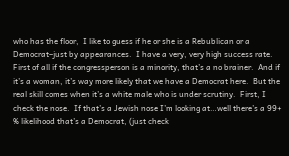who has the floor,  I like to guess if he or she is a Rebublican or a Democrat–just by appearances.  I have a very, very high success rate.  First of all if the congressperson is a minority, that’s a no brainer.  And if it’s a woman, it’s way more likely that we have a Democrat here.  But the real skill comes when it’s a white male who is under scrutiny.  First, I check the nose.  If that’s a Jewish nose I’m looking at…well there’s a 99+ % likelihood that’s a Democrat, (just check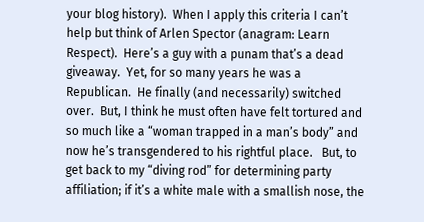your blog history).  When I apply this criteria I can’t help but think of Arlen Spector (anagram: Learn Respect).  Here’s a guy with a punam that’s a dead giveaway.  Yet, for so many years he was a Republican.  He finally (and necessarily) switched over.  But, I think he must often have felt tortured and  so much like a “woman trapped in a man’s body” and now he’s transgendered to his rightful place.   But, to get back to my “diving rod” for determining party affiliation; if it’s a white male with a smallish nose, the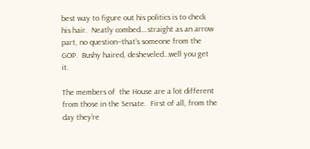best way to figure out his politics is to check  his hair.  Neatly combed….straight as an arrow part, no question–that’s someone from the GOP.  Bushy haired, desheveled…well you get it.

The members of  the House are a lot different from those in the Senate.  First of all, from the day they’re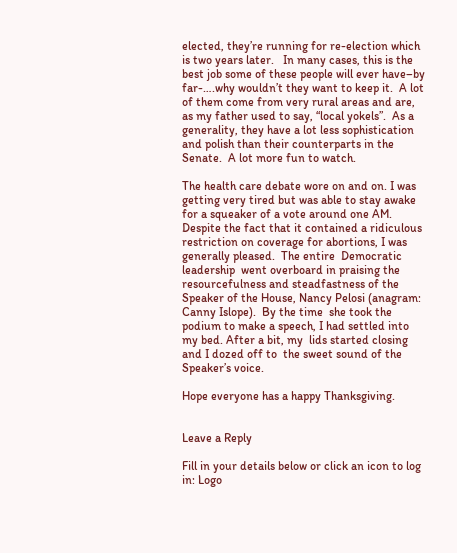elected, they’re running for re-election which is two years later.   In many cases, this is the best job some of these people will ever have–by far-….why wouldn’t they want to keep it.  A lot of them come from very rural areas and are, as my father used to say, “local yokels”.  As a generality, they have a lot less sophistication and polish than their counterparts in the Senate.  A lot more fun to watch.

The health care debate wore on and on. I was getting very tired but was able to stay awake for a squeaker of a vote around one AM.  Despite the fact that it contained a ridiculous restriction on coverage for abortions, I was generally pleased.  The entire  Democratic leadership  went overboard in praising the resourcefulness and steadfastness of the Speaker of the House, Nancy Pelosi (anagram: Canny Islope).  By the time  she took the podium to make a speech, I had settled into my bed. After a bit, my  lids started closing  and I dozed off to  the sweet sound of the Speaker’s voice.

Hope everyone has a happy Thanksgiving.


Leave a Reply

Fill in your details below or click an icon to log in: Logo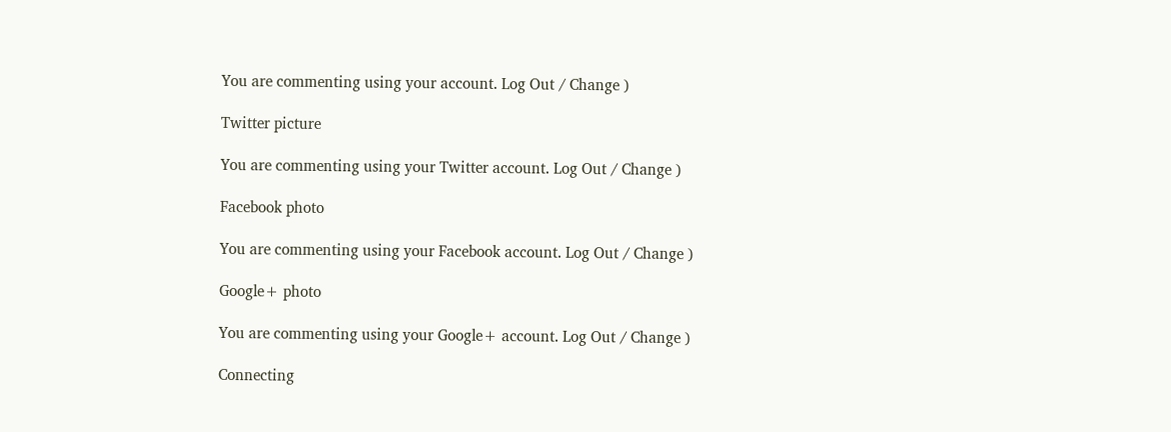You are commenting using your account. Log Out / Change )

Twitter picture

You are commenting using your Twitter account. Log Out / Change )

Facebook photo

You are commenting using your Facebook account. Log Out / Change )

Google+ photo

You are commenting using your Google+ account. Log Out / Change )

Connecting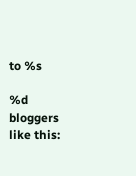to %s

%d bloggers like this: